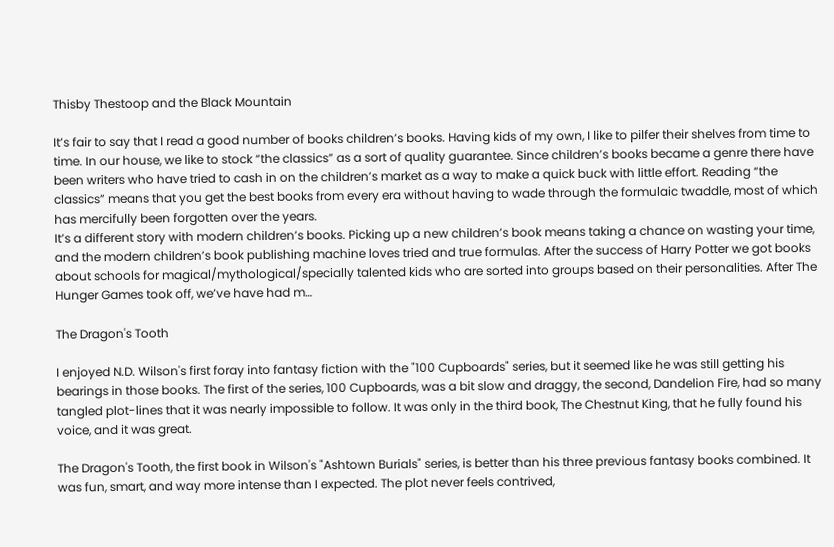Thisby Thestoop and the Black Mountain

It’s fair to say that I read a good number of books children’s books. Having kids of my own, I like to pilfer their shelves from time to time. In our house, we like to stock “the classics” as a sort of quality guarantee. Since children’s books became a genre there have been writers who have tried to cash in on the children’s market as a way to make a quick buck with little effort. Reading “the classics” means that you get the best books from every era without having to wade through the formulaic twaddle, most of which has mercifully been forgotten over the years.
It’s a different story with modern children’s books. Picking up a new children’s book means taking a chance on wasting your time, and the modern children’s book publishing machine loves tried and true formulas. After the success of Harry Potter we got books about schools for magical/mythological/specially talented kids who are sorted into groups based on their personalities. After The Hunger Games took off, we’ve have had m…

The Dragon's Tooth

I enjoyed N.D. Wilson's first foray into fantasy fiction with the "100 Cupboards" series, but it seemed like he was still getting his bearings in those books. The first of the series, 100 Cupboards, was a bit slow and draggy, the second, Dandelion Fire, had so many tangled plot-lines that it was nearly impossible to follow. It was only in the third book, The Chestnut King, that he fully found his voice, and it was great.

The Dragon's Tooth, the first book in Wilson's "Ashtown Burials" series, is better than his three previous fantasy books combined. It was fun, smart, and way more intense than I expected. The plot never feels contrived,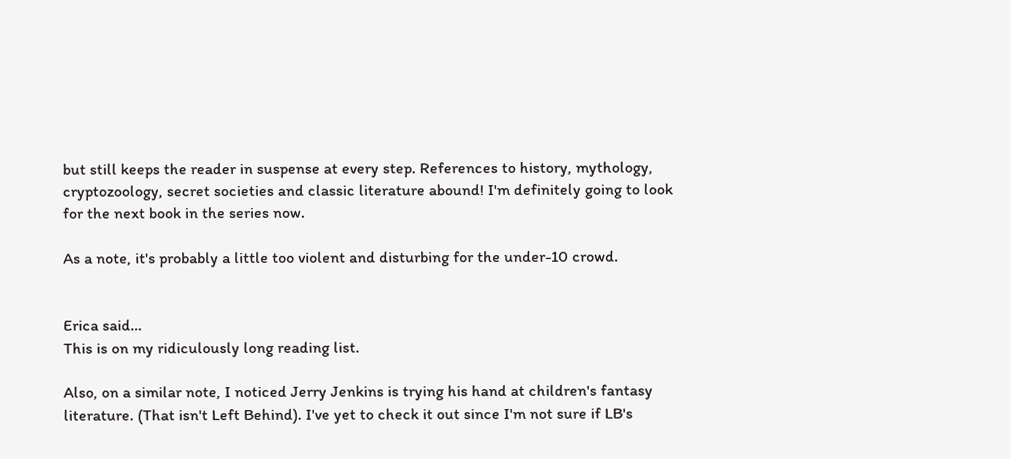but still keeps the reader in suspense at every step. References to history, mythology, cryptozoology, secret societies and classic literature abound! I'm definitely going to look for the next book in the series now.

As a note, it's probably a little too violent and disturbing for the under-10 crowd.


Erica said…
This is on my ridiculously long reading list.

Also, on a similar note, I noticed Jerry Jenkins is trying his hand at children's fantasy literature. (That isn't Left Behind). I've yet to check it out since I'm not sure if LB's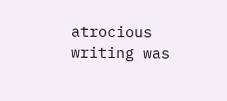atrocious writing was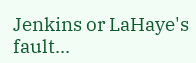Jenkins or LaHaye's fault...